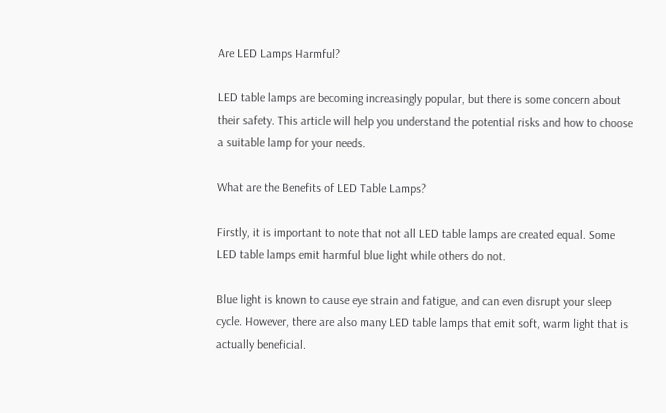Are LED Lamps Harmful?

LED table lamps are becoming increasingly popular, but there is some concern about their safety. This article will help you understand the potential risks and how to choose a suitable lamp for your needs.

What are the Benefits of LED Table Lamps?

Firstly, it is important to note that not all LED table lamps are created equal. Some LED table lamps emit harmful blue light while others do not.

Blue light is known to cause eye strain and fatigue, and can even disrupt your sleep cycle. However, there are also many LED table lamps that emit soft, warm light that is actually beneficial.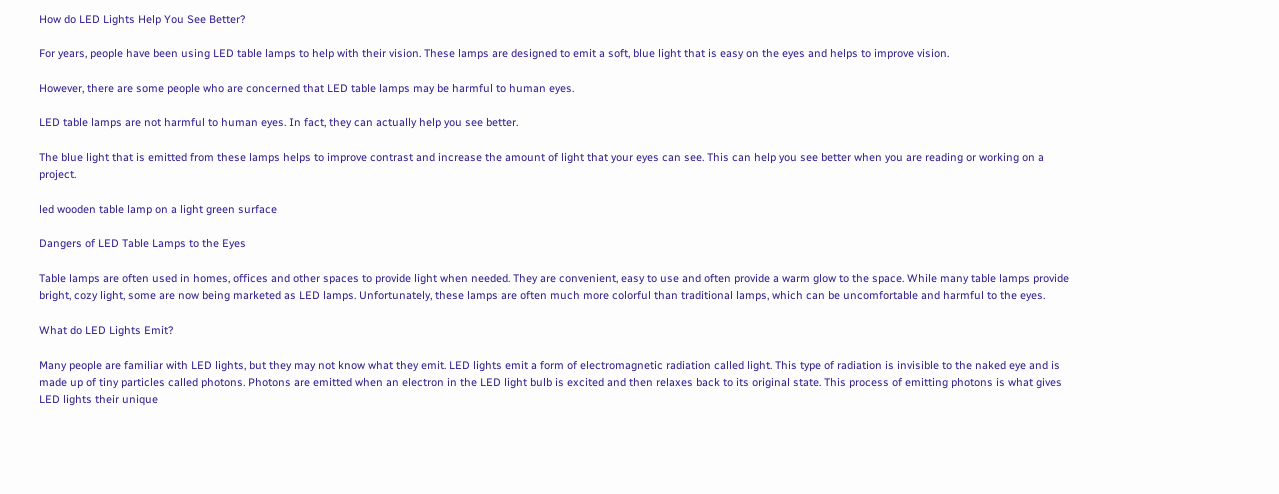How do LED Lights Help You See Better?

For years, people have been using LED table lamps to help with their vision. These lamps are designed to emit a soft, blue light that is easy on the eyes and helps to improve vision.

However, there are some people who are concerned that LED table lamps may be harmful to human eyes.

LED table lamps are not harmful to human eyes. In fact, they can actually help you see better.

The blue light that is emitted from these lamps helps to improve contrast and increase the amount of light that your eyes can see. This can help you see better when you are reading or working on a project.

led wooden table lamp on a light green surface

Dangers of LED Table Lamps to the Eyes

Table lamps are often used in homes, offices and other spaces to provide light when needed. They are convenient, easy to use and often provide a warm glow to the space. While many table lamps provide bright, cozy light, some are now being marketed as LED lamps. Unfortunately, these lamps are often much more colorful than traditional lamps, which can be uncomfortable and harmful to the eyes.

What do LED Lights Emit?

Many people are familiar with LED lights, but they may not know what they emit. LED lights emit a form of electromagnetic radiation called light. This type of radiation is invisible to the naked eye and is made up of tiny particles called photons. Photons are emitted when an electron in the LED light bulb is excited and then relaxes back to its original state. This process of emitting photons is what gives LED lights their unique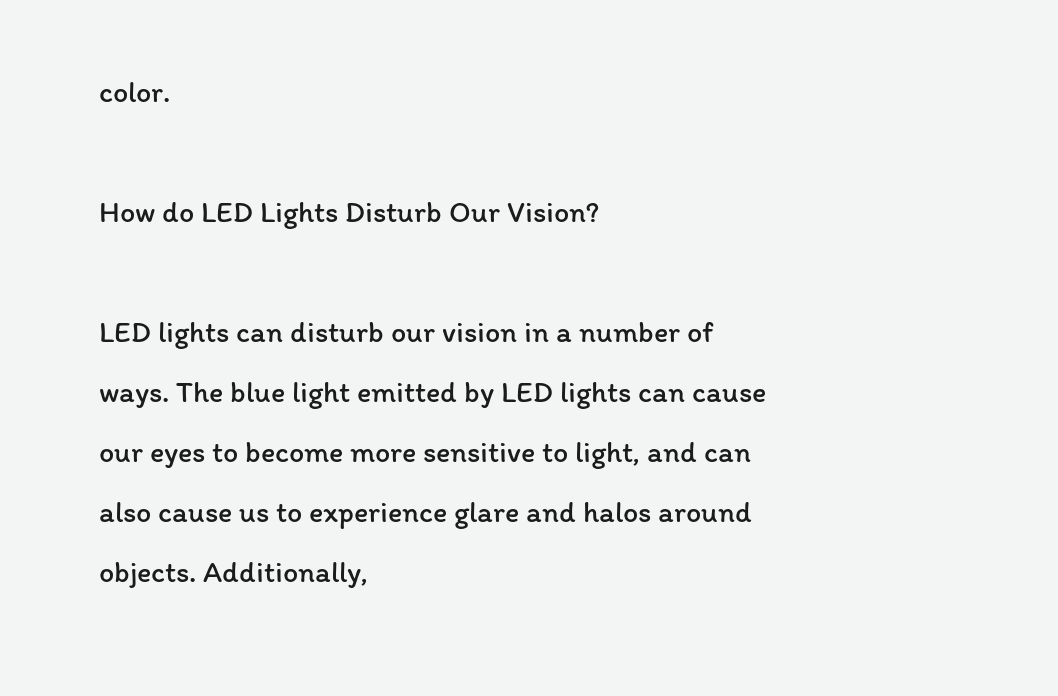color.

How do LED Lights Disturb Our Vision?

LED lights can disturb our vision in a number of ways. The blue light emitted by LED lights can cause our eyes to become more sensitive to light, and can also cause us to experience glare and halos around objects. Additionally,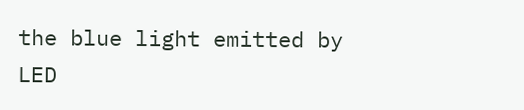the blue light emitted by LED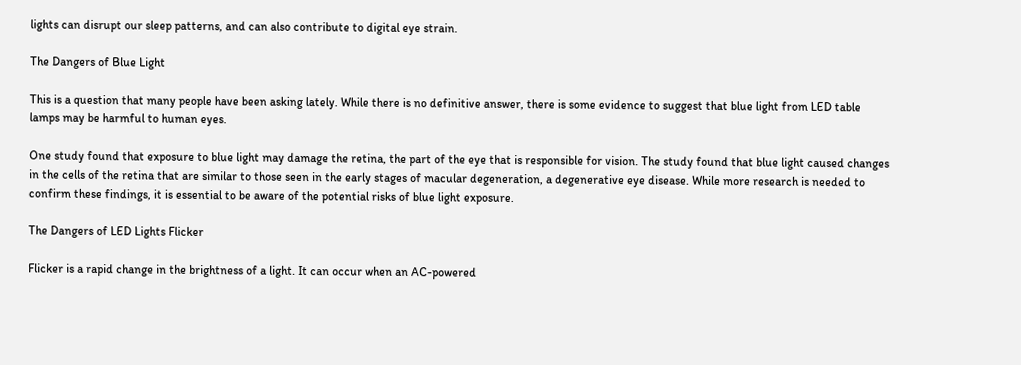lights can disrupt our sleep patterns, and can also contribute to digital eye strain.

The Dangers of Blue Light

This is a question that many people have been asking lately. While there is no definitive answer, there is some evidence to suggest that blue light from LED table lamps may be harmful to human eyes.

One study found that exposure to blue light may damage the retina, the part of the eye that is responsible for vision. The study found that blue light caused changes in the cells of the retina that are similar to those seen in the early stages of macular degeneration, a degenerative eye disease. While more research is needed to confirm these findings, it is essential to be aware of the potential risks of blue light exposure.

The Dangers of LED Lights Flicker

Flicker is a rapid change in the brightness of a light. It can occur when an AC-powered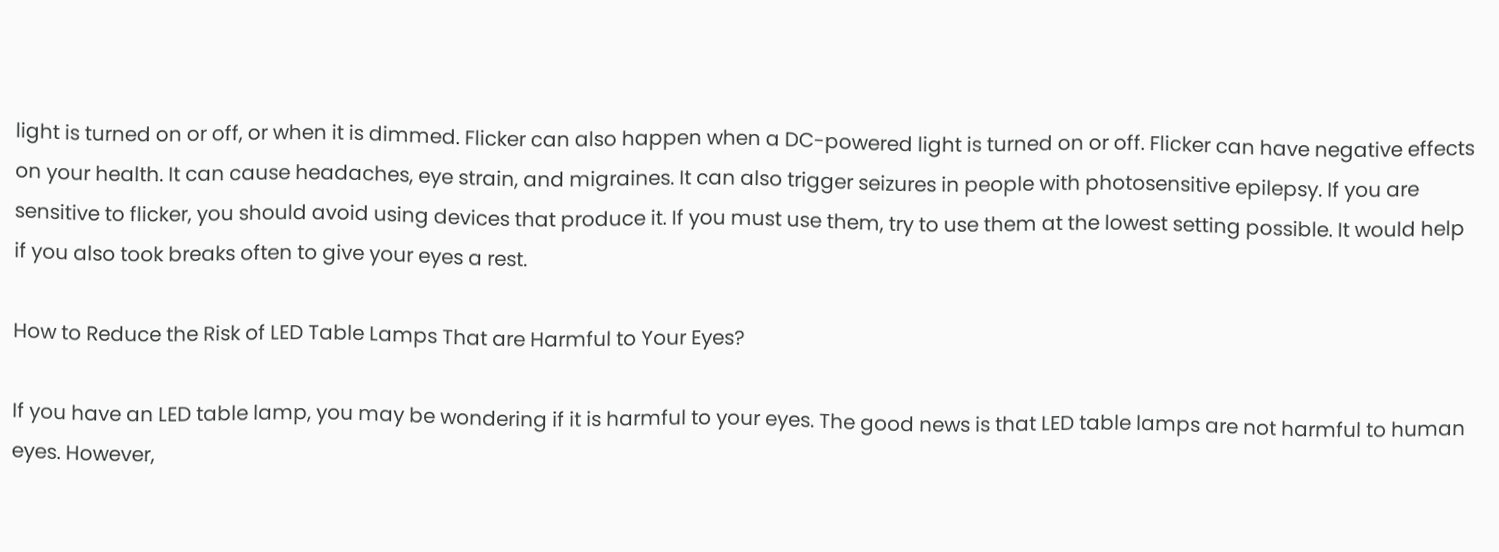light is turned on or off, or when it is dimmed. Flicker can also happen when a DC-powered light is turned on or off. Flicker can have negative effects on your health. It can cause headaches, eye strain, and migraines. It can also trigger seizures in people with photosensitive epilepsy. If you are sensitive to flicker, you should avoid using devices that produce it. If you must use them, try to use them at the lowest setting possible. It would help if you also took breaks often to give your eyes a rest.

How to Reduce the Risk of LED Table Lamps That are Harmful to Your Eyes?

If you have an LED table lamp, you may be wondering if it is harmful to your eyes. The good news is that LED table lamps are not harmful to human eyes. However,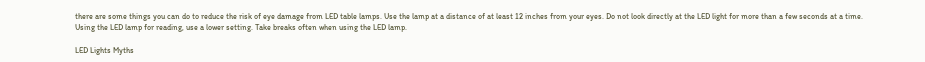there are some things you can do to reduce the risk of eye damage from LED table lamps. Use the lamp at a distance of at least 12 inches from your eyes. Do not look directly at the LED light for more than a few seconds at a time. Using the LED lamp for reading, use a lower setting. Take breaks often when using the LED lamp.

LED Lights Myths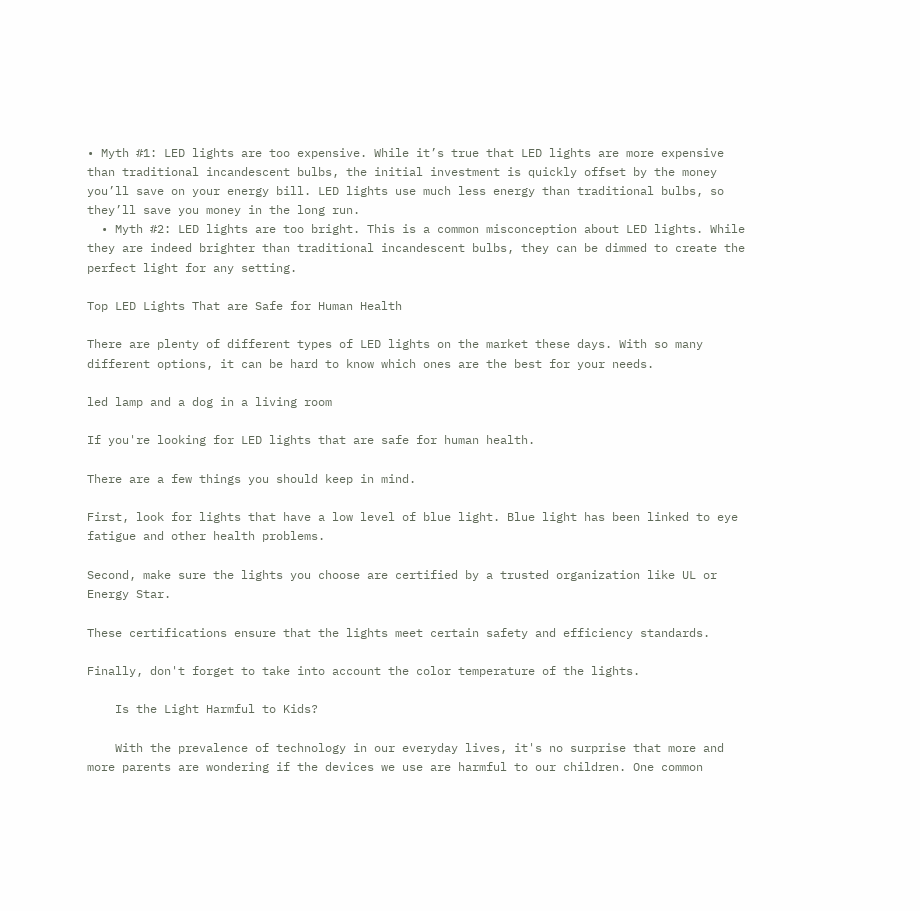• Myth #1: LED lights are too expensive. While it’s true that LED lights are more expensive than traditional incandescent bulbs, the initial investment is quickly offset by the money you’ll save on your energy bill. LED lights use much less energy than traditional bulbs, so they’ll save you money in the long run.
  • Myth #2: LED lights are too bright. This is a common misconception about LED lights. While they are indeed brighter than traditional incandescent bulbs, they can be dimmed to create the perfect light for any setting.

Top LED Lights That are Safe for Human Health

There are plenty of different types of LED lights on the market these days. With so many different options, it can be hard to know which ones are the best for your needs.

led lamp and a dog in a living room

If you're looking for LED lights that are safe for human health.

There are a few things you should keep in mind.

First, look for lights that have a low level of blue light. Blue light has been linked to eye fatigue and other health problems.

Second, make sure the lights you choose are certified by a trusted organization like UL or Energy Star.

These certifications ensure that the lights meet certain safety and efficiency standards.

Finally, don't forget to take into account the color temperature of the lights.

    Is the Light Harmful to Kids?

    With the prevalence of technology in our everyday lives, it's no surprise that more and more parents are wondering if the devices we use are harmful to our children. One common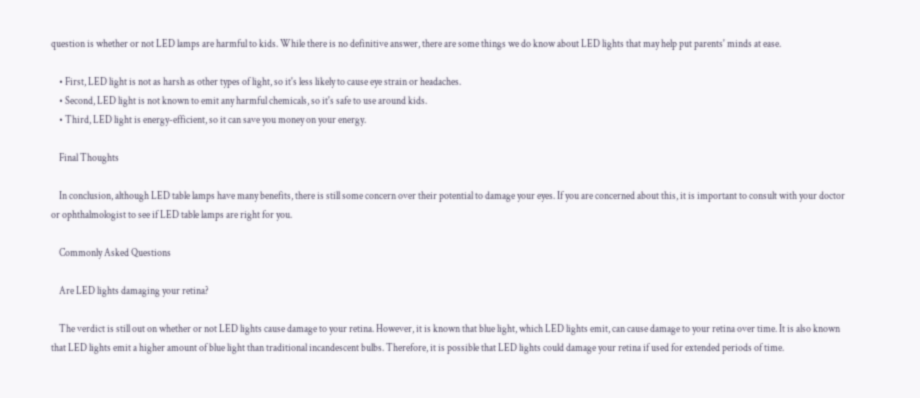question is whether or not LED lamps are harmful to kids. While there is no definitive answer, there are some things we do know about LED lights that may help put parents' minds at ease.

    • First, LED light is not as harsh as other types of light, so it's less likely to cause eye strain or headaches.
    • Second, LED light is not known to emit any harmful chemicals, so it's safe to use around kids.
    • Third, LED light is energy-efficient, so it can save you money on your energy.

    Final Thoughts

    In conclusion, although LED table lamps have many benefits, there is still some concern over their potential to damage your eyes. If you are concerned about this, it is important to consult with your doctor or ophthalmologist to see if LED table lamps are right for you.

    Commonly Asked Questions

    Are LED lights damaging your retina?

    The verdict is still out on whether or not LED lights cause damage to your retina. However, it is known that blue light, which LED lights emit, can cause damage to your retina over time. It is also known that LED lights emit a higher amount of blue light than traditional incandescent bulbs. Therefore, it is possible that LED lights could damage your retina if used for extended periods of time.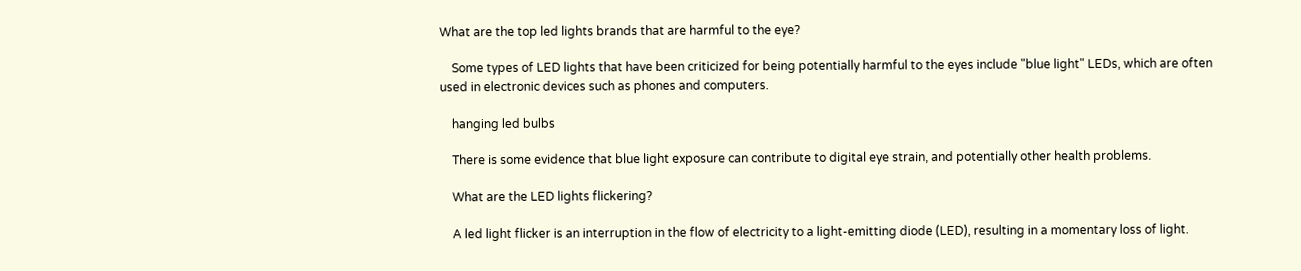What are the top led lights brands that are harmful to the eye?

    Some types of LED lights that have been criticized for being potentially harmful to the eyes include "blue light" LEDs, which are often used in electronic devices such as phones and computers.

    hanging led bulbs

    There is some evidence that blue light exposure can contribute to digital eye strain, and potentially other health problems.

    What are the LED lights flickering?

    A led light flicker is an interruption in the flow of electricity to a light-emitting diode (LED), resulting in a momentary loss of light.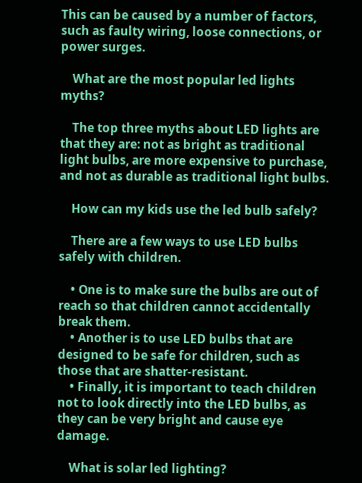This can be caused by a number of factors, such as faulty wiring, loose connections, or power surges.

    What are the most popular led lights myths?

    The top three myths about LED lights are that they are: not as bright as traditional light bulbs, are more expensive to purchase, and not as durable as traditional light bulbs.

    How can my kids use the led bulb safely?

    There are a few ways to use LED bulbs safely with children.

    • One is to make sure the bulbs are out of reach so that children cannot accidentally break them.
    • Another is to use LED bulbs that are designed to be safe for children, such as those that are shatter-resistant.
    • Finally, it is important to teach children not to look directly into the LED bulbs, as they can be very bright and cause eye damage.

    What is solar led lighting?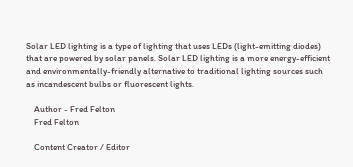Solar LED lighting is a type of lighting that uses LEDs (light-emitting diodes) that are powered by solar panels. Solar LED lighting is a more energy-efficient and environmentally-friendly alternative to traditional lighting sources such as incandescent bulbs or fluorescent lights.

    Author - Fred Felton
    Fred Felton

    Content Creator / Editor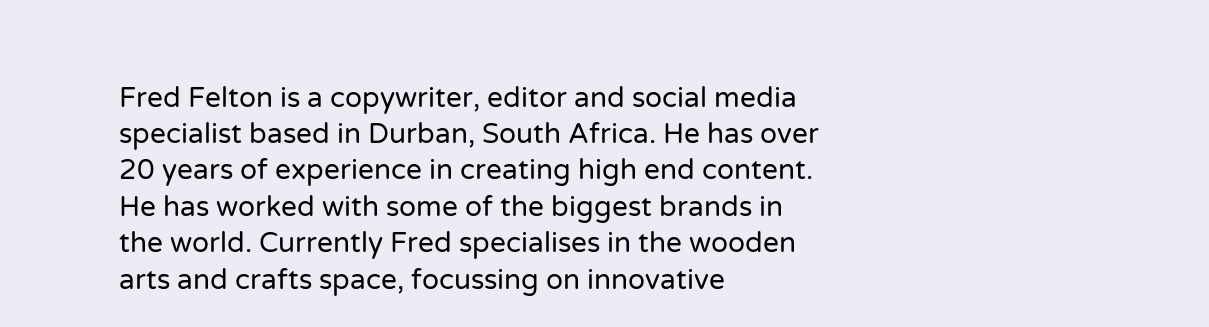Fred Felton is a copywriter, editor and social media specialist based in Durban, South Africa. He has over 20 years of experience in creating high end content. He has worked with some of the biggest brands in the world. Currently Fred specialises in the wooden arts and crafts space, focussing on innovative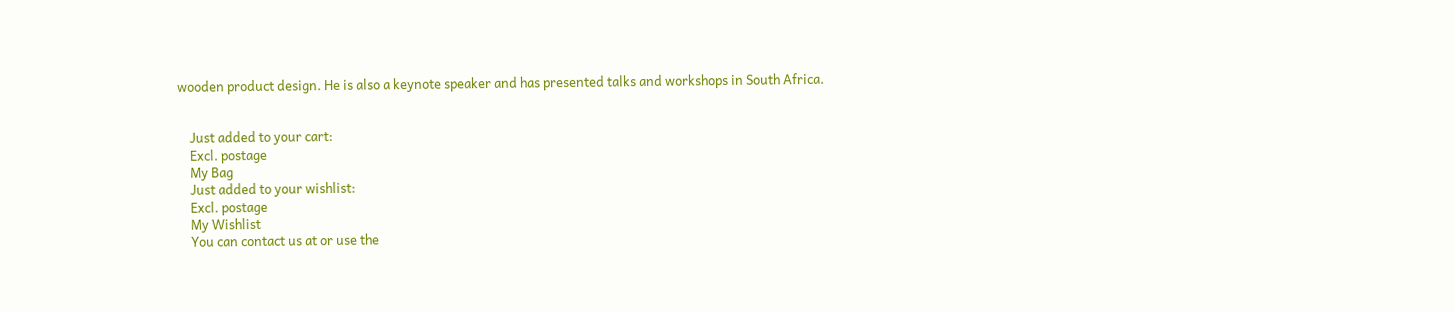wooden product design. He is also a keynote speaker and has presented talks and workshops in South Africa.


    Just added to your cart:
    Excl. postage
    My Bag
    Just added to your wishlist:
    Excl. postage
    My Wishlist
    You can contact us at or use the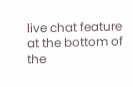live chat feature at the bottom of the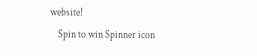website!
    Spin to win Spinner icon